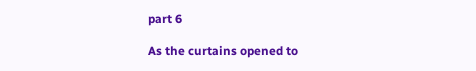part 6

As the curtains opened to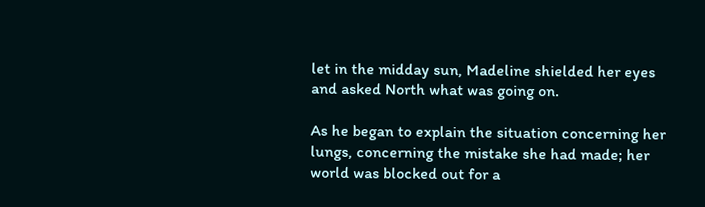let in the midday sun, Madeline shielded her eyes and asked North what was going on.

As he began to explain the situation concerning her lungs, concerning the mistake she had made; her world was blocked out for a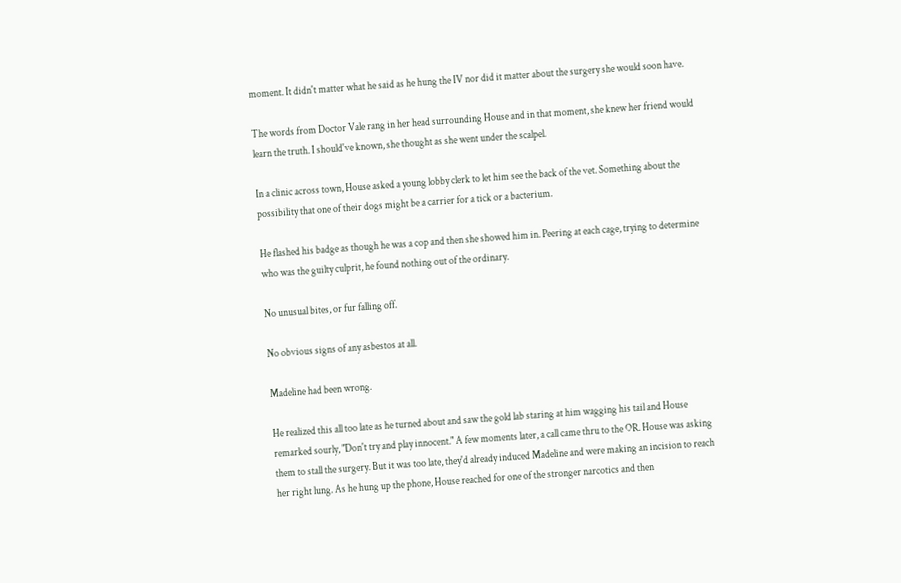moment. It didn't matter what he said as he hung the IV nor did it matter about the surgery she would soon have.

The words from Doctor Vale rang in her head surrounding House and in that moment, she knew her friend would learn the truth. I should've known, she thought as she went under the scalpel.

In a clinic across town, House asked a young lobby clerk to let him see the back of the vet. Something about the possibility that one of their dogs might be a carrier for a tick or a bacterium.

He flashed his badge as though he was a cop and then she showed him in. Peering at each cage, trying to determine who was the guilty culprit, he found nothing out of the ordinary.

No unusual bites, or fur falling off.

No obvious signs of any asbestos at all.

Madeline had been wrong.

He realized this all too late as he turned about and saw the gold lab staring at him wagging his tail and House remarked sourly, "Don't try and play innocent." A few moments later, a call came thru to the OR. House was asking them to stall the surgery. But it was too late, they'd already induced Madeline and were making an incision to reach her right lung. As he hung up the phone, House reached for one of the stronger narcotics and then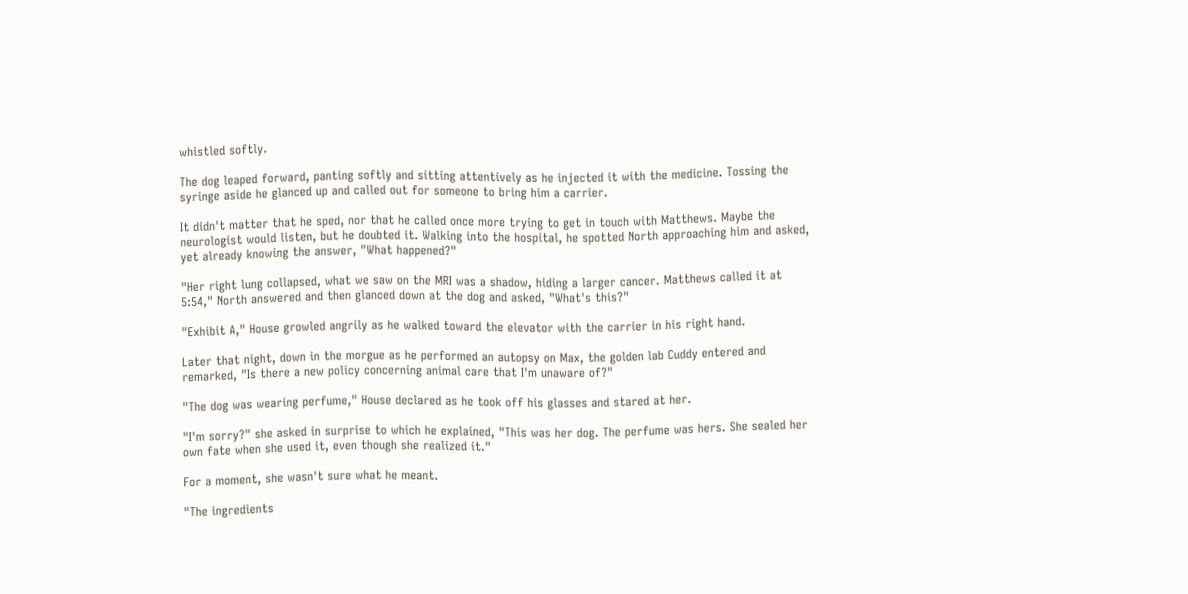whistled softly.

The dog leaped forward, panting softly and sitting attentively as he injected it with the medicine. Tossing the syringe aside he glanced up and called out for someone to bring him a carrier.

It didn't matter that he sped, nor that he called once more trying to get in touch with Matthews. Maybe the neurologist would listen, but he doubted it. Walking into the hospital, he spotted North approaching him and asked, yet already knowing the answer, "What happened?"

"Her right lung collapsed, what we saw on the MRI was a shadow, hiding a larger cancer. Matthews called it at 5:54," North answered and then glanced down at the dog and asked, "What's this?"

"Exhibit A," House growled angrily as he walked toward the elevator with the carrier in his right hand.

Later that night, down in the morgue as he performed an autopsy on Max, the golden lab Cuddy entered and remarked, "Is there a new policy concerning animal care that I'm unaware of?"

"The dog was wearing perfume," House declared as he took off his glasses and stared at her.

"I'm sorry?" she asked in surprise to which he explained, "This was her dog. The perfume was hers. She sealed her own fate when she used it, even though she realized it."

For a moment, she wasn't sure what he meant.

"The ingredients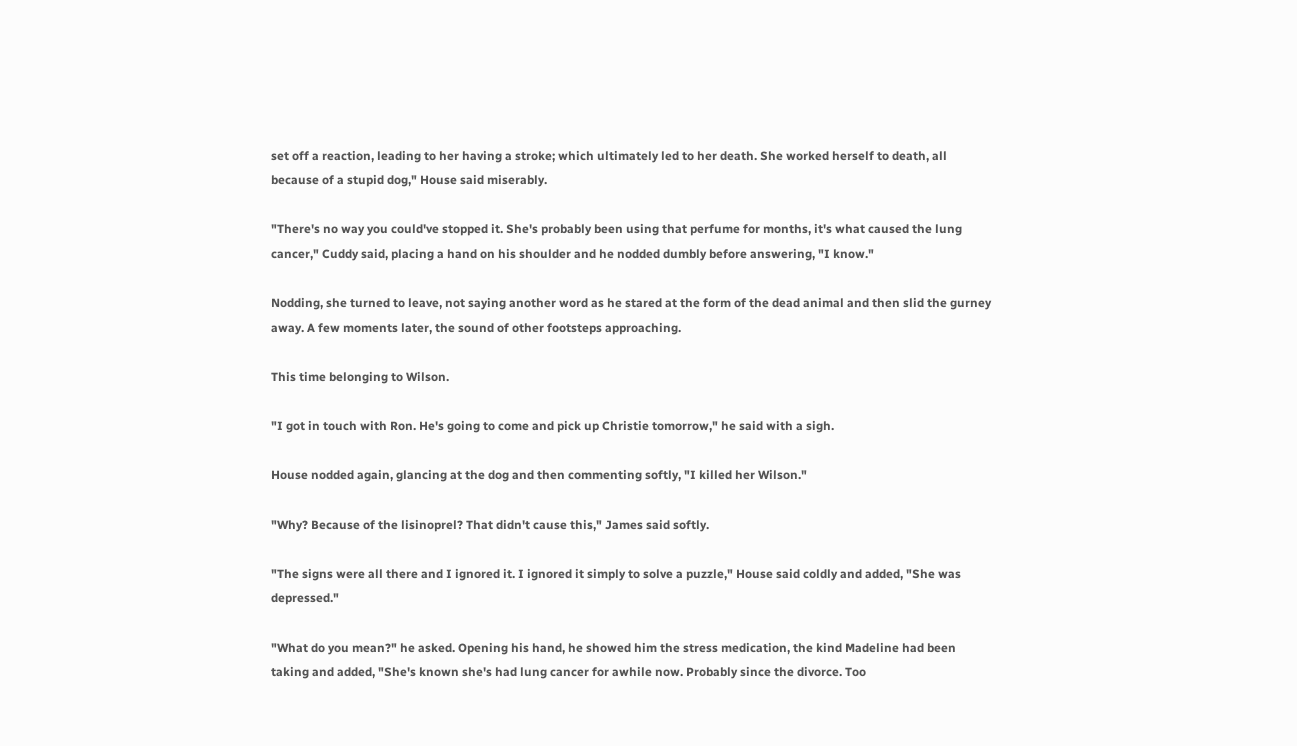set off a reaction, leading to her having a stroke; which ultimately led to her death. She worked herself to death, all because of a stupid dog," House said miserably.

"There's no way you could've stopped it. She's probably been using that perfume for months, it's what caused the lung cancer," Cuddy said, placing a hand on his shoulder and he nodded dumbly before answering, "I know."

Nodding, she turned to leave, not saying another word as he stared at the form of the dead animal and then slid the gurney away. A few moments later, the sound of other footsteps approaching.

This time belonging to Wilson.

"I got in touch with Ron. He's going to come and pick up Christie tomorrow," he said with a sigh.

House nodded again, glancing at the dog and then commenting softly, "I killed her Wilson."

"Why? Because of the lisinoprel? That didn't cause this," James said softly.

"The signs were all there and I ignored it. I ignored it simply to solve a puzzle," House said coldly and added, "She was depressed."

"What do you mean?" he asked. Opening his hand, he showed him the stress medication, the kind Madeline had been taking and added, "She's known she's had lung cancer for awhile now. Probably since the divorce. Too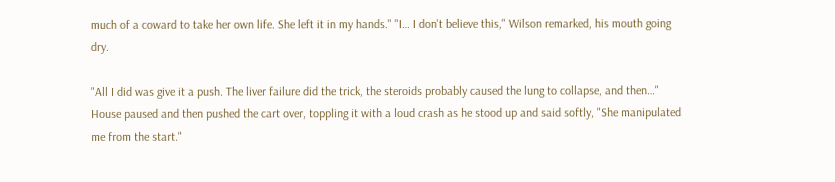much of a coward to take her own life. She left it in my hands." "I… I don't believe this," Wilson remarked, his mouth going dry.

"All I did was give it a push. The liver failure did the trick, the steroids probably caused the lung to collapse, and then…" House paused and then pushed the cart over, toppling it with a loud crash as he stood up and said softly, "She manipulated me from the start."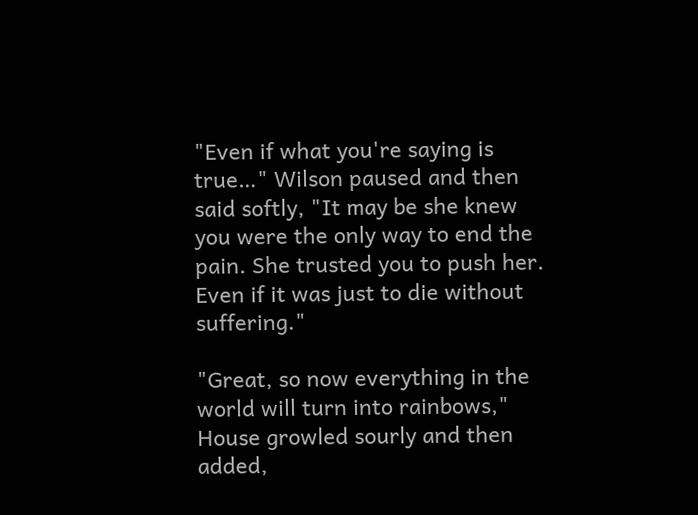"Even if what you're saying is true…" Wilson paused and then said softly, "It may be she knew you were the only way to end the pain. She trusted you to push her. Even if it was just to die without suffering."

"Great, so now everything in the world will turn into rainbows," House growled sourly and then added,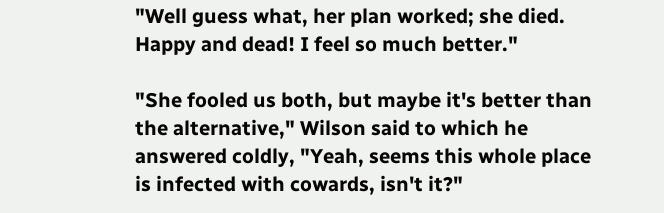"Well guess what, her plan worked; she died. Happy and dead! I feel so much better."

"She fooled us both, but maybe it's better than the alternative," Wilson said to which he answered coldly, "Yeah, seems this whole place is infected with cowards, isn't it?"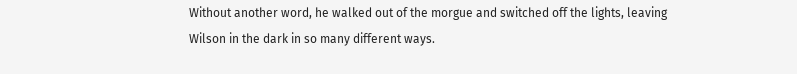Without another word, he walked out of the morgue and switched off the lights, leaving Wilson in the dark in so many different ways.